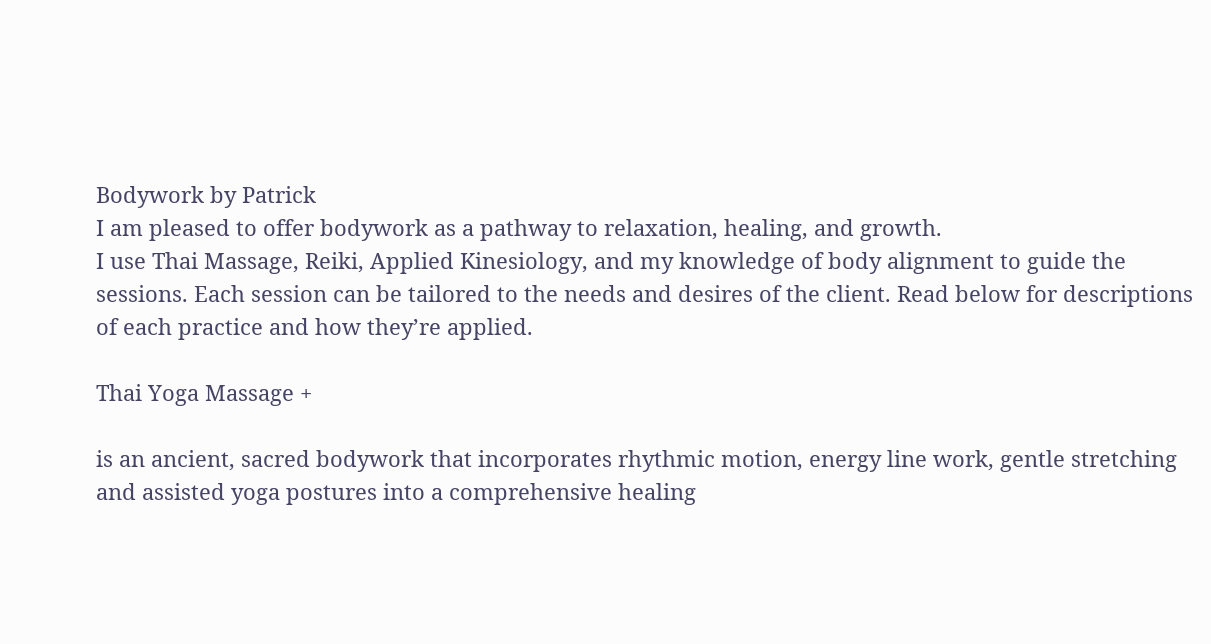Bodywork by Patrick
I am pleased to offer bodywork as a pathway to relaxation, healing, and growth.
I use Thai Massage, Reiki, Applied Kinesiology, and my knowledge of body alignment to guide the sessions. Each session can be tailored to the needs and desires of the client. Read below for descriptions of each practice and how they’re applied.

Thai Yoga Massage +

is an ancient, sacred bodywork that incorporates rhythmic motion, energy line work, gentle stretching and assisted yoga postures into a comprehensive healing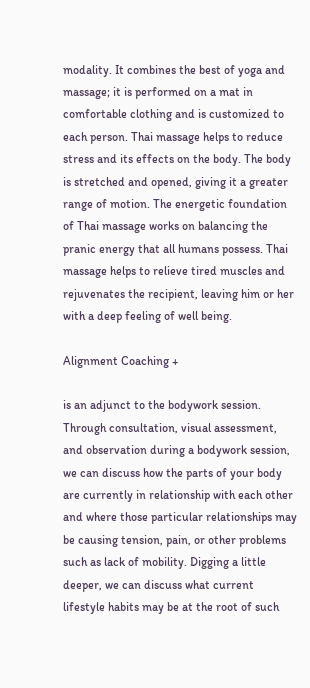modality. It combines the best of yoga and massage; it is performed on a mat in comfortable clothing and is customized to each person. Thai massage helps to reduce stress and its effects on the body. The body is stretched and opened, giving it a greater range of motion. The energetic foundation of Thai massage works on balancing the pranic energy that all humans possess. Thai massage helps to relieve tired muscles and rejuvenates the recipient, leaving him or her with a deep feeling of well being.

Alignment Coaching +

is an adjunct to the bodywork session. Through consultation, visual assessment, and observation during a bodywork session, we can discuss how the parts of your body are currently in relationship with each other and where those particular relationships may be causing tension, pain, or other problems such as lack of mobility. Digging a little deeper, we can discuss what current lifestyle habits may be at the root of such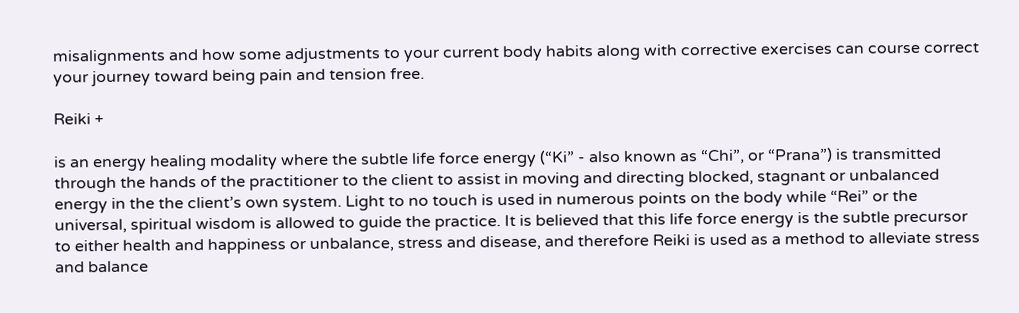misalignments and how some adjustments to your current body habits along with corrective exercises can course correct your journey toward being pain and tension free.

Reiki +

is an energy healing modality where the subtle life force energy (“Ki” - also known as “Chi”, or “Prana”) is transmitted through the hands of the practitioner to the client to assist in moving and directing blocked, stagnant or unbalanced energy in the the client’s own system. Light to no touch is used in numerous points on the body while “Rei” or the universal, spiritual wisdom is allowed to guide the practice. It is believed that this life force energy is the subtle precursor to either health and happiness or unbalance, stress and disease, and therefore Reiki is used as a method to alleviate stress and balance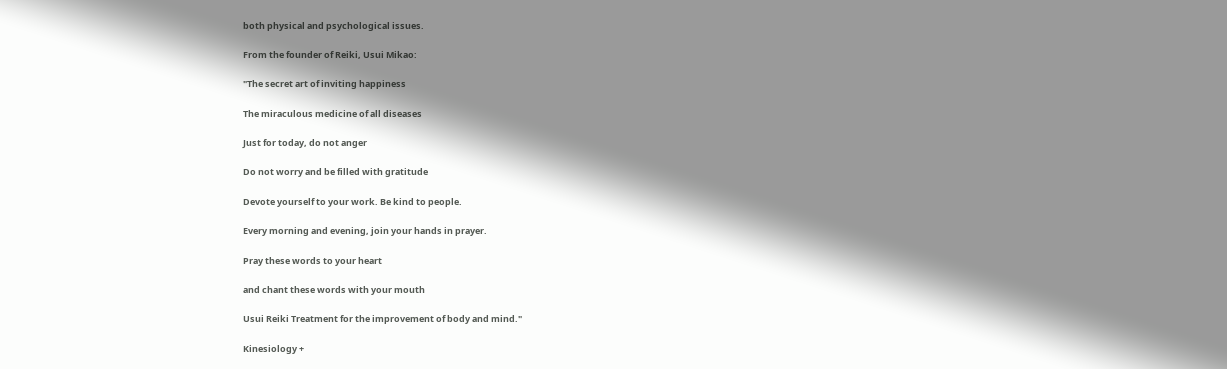both physical and psychological issues.

From the founder of Reiki, Usui Mikao:

"The secret art of inviting happiness

The miraculous medicine of all diseases

Just for today, do not anger

Do not worry and be filled with gratitude

Devote yourself to your work. Be kind to people.

Every morning and evening, join your hands in prayer.

Pray these words to your heart

and chant these words with your mouth

Usui Reiki Treatment for the improvement of body and mind."

Kinesiology +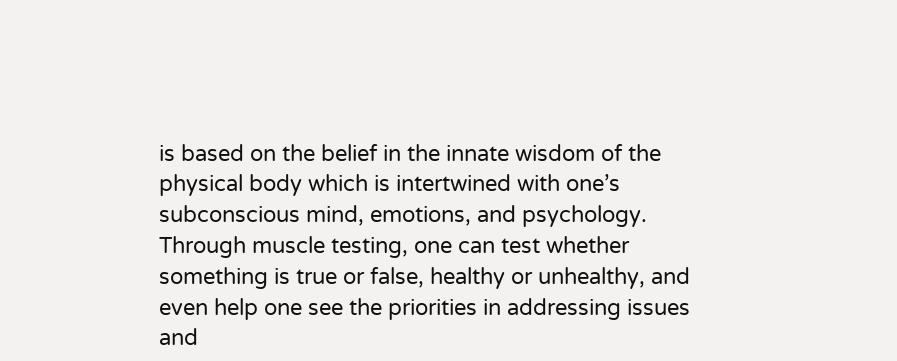is based on the belief in the innate wisdom of the physical body which is intertwined with one’s subconscious mind, emotions, and psychology. Through muscle testing, one can test whether something is true or false, healthy or unhealthy, and even help one see the priorities in addressing issues and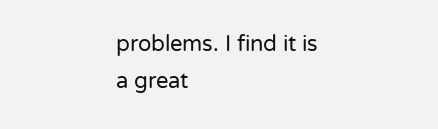problems. I find it is a great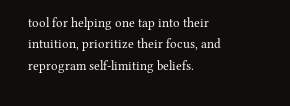tool for helping one tap into their intuition, prioritize their focus, and reprogram self-limiting beliefs.